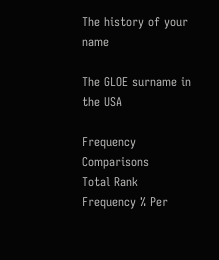The history of your name

The GLOE surname in the USA

Frequency Comparisons
Total Rank Frequency % Per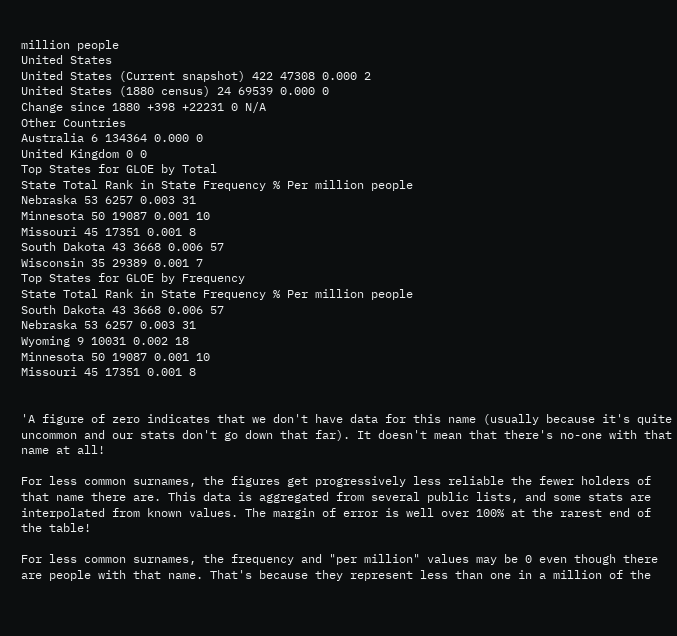million people
United States
United States (Current snapshot) 422 47308 0.000 2
United States (1880 census) 24 69539 0.000 0
Change since 1880 +398 +22231 0 N/A
Other Countries
Australia 6 134364 0.000 0
United Kingdom 0 0
Top States for GLOE by Total
State Total Rank in State Frequency % Per million people
Nebraska 53 6257 0.003 31
Minnesota 50 19087 0.001 10
Missouri 45 17351 0.001 8
South Dakota 43 3668 0.006 57
Wisconsin 35 29389 0.001 7
Top States for GLOE by Frequency
State Total Rank in State Frequency % Per million people
South Dakota 43 3668 0.006 57
Nebraska 53 6257 0.003 31
Wyoming 9 10031 0.002 18
Minnesota 50 19087 0.001 10
Missouri 45 17351 0.001 8


'A figure of zero indicates that we don't have data for this name (usually because it's quite uncommon and our stats don't go down that far). It doesn't mean that there's no-one with that name at all!

For less common surnames, the figures get progressively less reliable the fewer holders of that name there are. This data is aggregated from several public lists, and some stats are interpolated from known values. The margin of error is well over 100% at the rarest end of the table!

For less common surnames, the frequency and "per million" values may be 0 even though there are people with that name. That's because they represent less than one in a million of the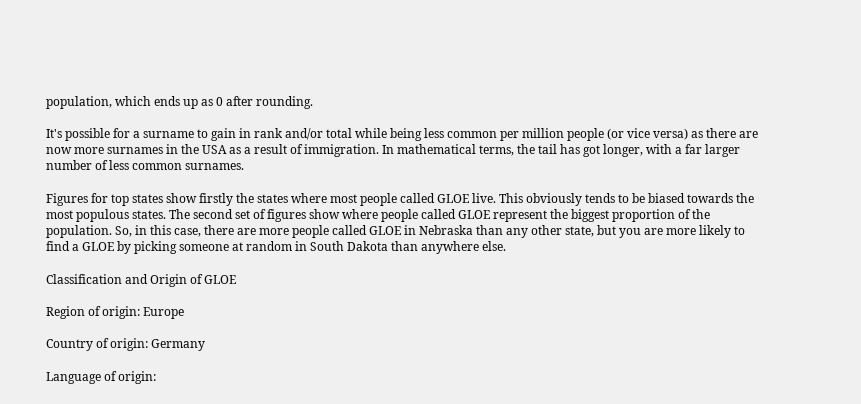population, which ends up as 0 after rounding.

It's possible for a surname to gain in rank and/or total while being less common per million people (or vice versa) as there are now more surnames in the USA as a result of immigration. In mathematical terms, the tail has got longer, with a far larger number of less common surnames.

Figures for top states show firstly the states where most people called GLOE live. This obviously tends to be biased towards the most populous states. The second set of figures show where people called GLOE represent the biggest proportion of the population. So, in this case, there are more people called GLOE in Nebraska than any other state, but you are more likely to find a GLOE by picking someone at random in South Dakota than anywhere else.

Classification and Origin of GLOE

Region of origin: Europe

Country of origin: Germany

Language of origin: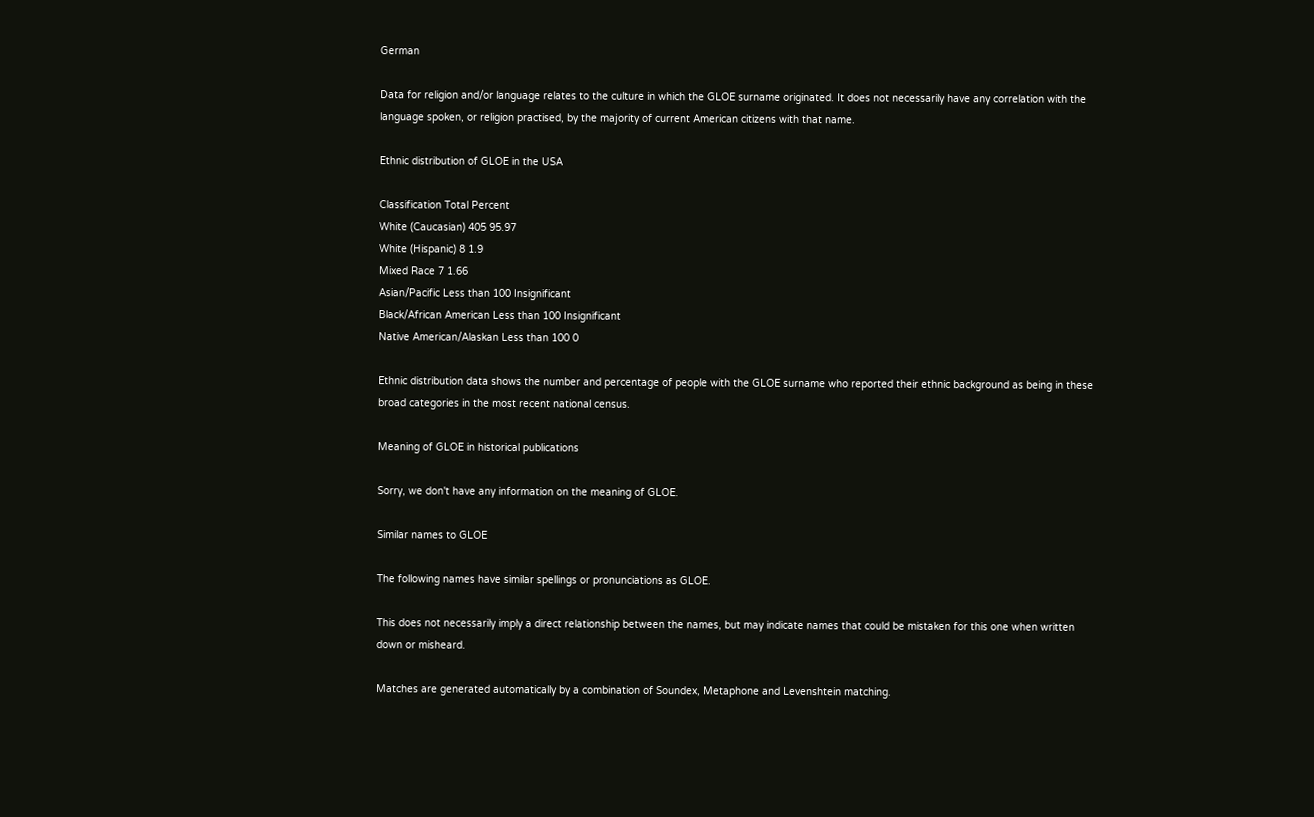German

Data for religion and/or language relates to the culture in which the GLOE surname originated. It does not necessarily have any correlation with the language spoken, or religion practised, by the majority of current American citizens with that name.

Ethnic distribution of GLOE in the USA

Classification Total Percent
White (Caucasian) 405 95.97
White (Hispanic) 8 1.9
Mixed Race 7 1.66
Asian/Pacific Less than 100 Insignificant
Black/African American Less than 100 Insignificant
Native American/Alaskan Less than 100 0

Ethnic distribution data shows the number and percentage of people with the GLOE surname who reported their ethnic background as being in these broad categories in the most recent national census.

Meaning of GLOE in historical publications

Sorry, we don't have any information on the meaning of GLOE.

Similar names to GLOE

The following names have similar spellings or pronunciations as GLOE.

This does not necessarily imply a direct relationship between the names, but may indicate names that could be mistaken for this one when written down or misheard.

Matches are generated automatically by a combination of Soundex, Metaphone and Levenshtein matching.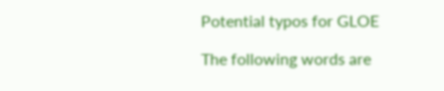Potential typos for GLOE

The following words are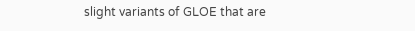slight variants of GLOE that are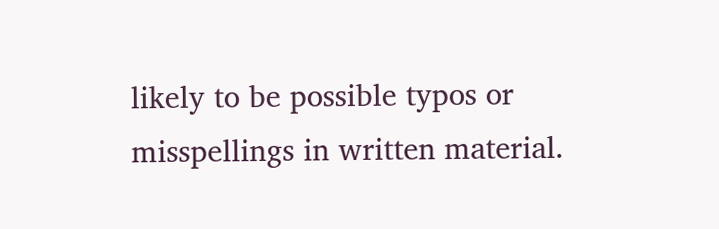likely to be possible typos or misspellings in written material.